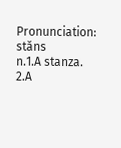Pronunciation: stăns
n.1.A stanza.
2.A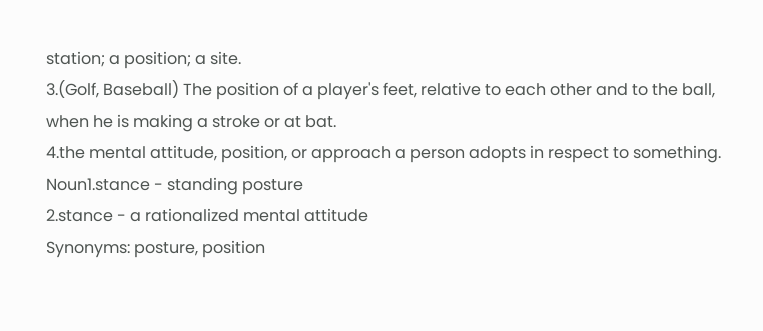station; a position; a site.
3.(Golf, Baseball) The position of a player's feet, relative to each other and to the ball, when he is making a stroke or at bat.
4.the mental attitude, position, or approach a person adopts in respect to something.
Noun1.stance - standing posture
2.stance - a rationalized mental attitude
Synonyms: posture, position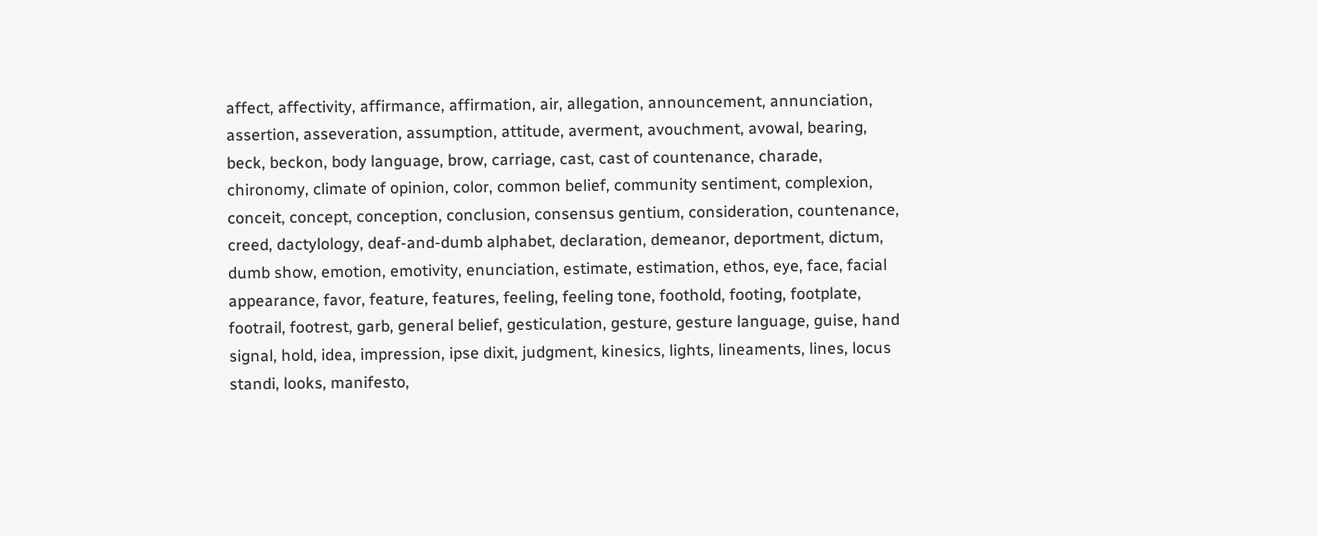affect, affectivity, affirmance, affirmation, air, allegation, announcement, annunciation, assertion, asseveration, assumption, attitude, averment, avouchment, avowal, bearing, beck, beckon, body language, brow, carriage, cast, cast of countenance, charade, chironomy, climate of opinion, color, common belief, community sentiment, complexion, conceit, concept, conception, conclusion, consensus gentium, consideration, countenance, creed, dactylology, deaf-and-dumb alphabet, declaration, demeanor, deportment, dictum, dumb show, emotion, emotivity, enunciation, estimate, estimation, ethos, eye, face, facial appearance, favor, feature, features, feeling, feeling tone, foothold, footing, footplate, footrail, footrest, garb, general belief, gesticulation, gesture, gesture language, guise, hand signal, hold, idea, impression, ipse dixit, judgment, kinesics, lights, lineaments, lines, locus standi, looks, manifesto,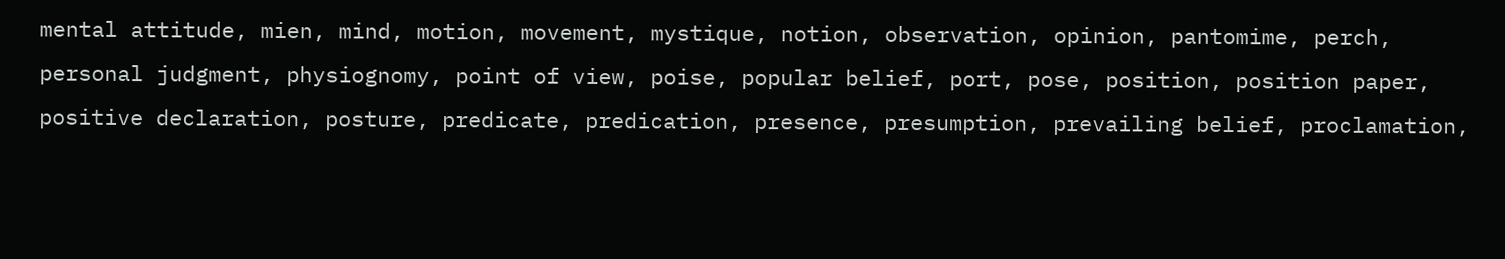mental attitude, mien, mind, motion, movement, mystique, notion, observation, opinion, pantomime, perch, personal judgment, physiognomy, point of view, poise, popular belief, port, pose, position, position paper, positive declaration, posture, predicate, predication, presence, presumption, prevailing belief, proclamation,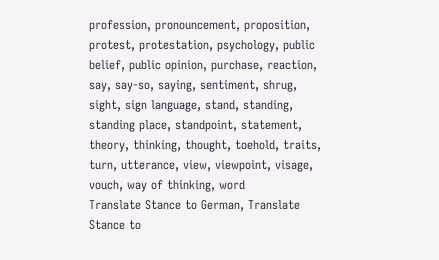profession, pronouncement, proposition, protest, protestation, psychology, public belief, public opinion, purchase, reaction, say, say-so, saying, sentiment, shrug, sight, sign language, stand, standing, standing place, standpoint, statement, theory, thinking, thought, toehold, traits, turn, utterance, view, viewpoint, visage, vouch, way of thinking, word
Translate Stance to German, Translate Stance to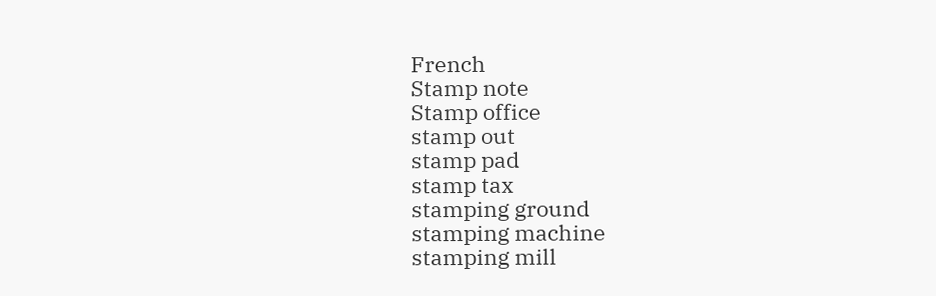French
Stamp note
Stamp office
stamp out
stamp pad
stamp tax
stamping ground
stamping machine
stamping mill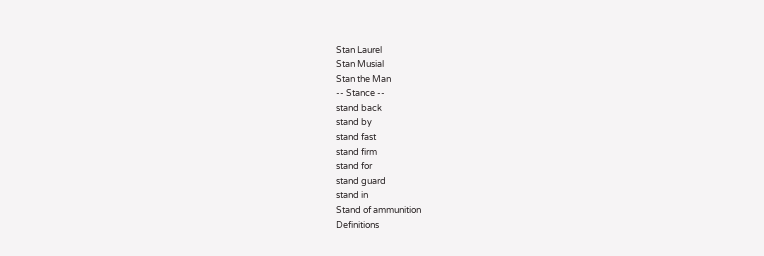Stan Laurel
Stan Musial
Stan the Man
-- Stance --
stand back
stand by
stand fast
stand firm
stand for
stand guard
stand in
Stand of ammunition
Definitions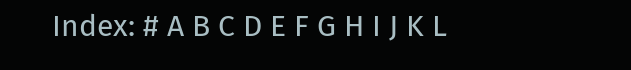Index: # A B C D E F G H I J K L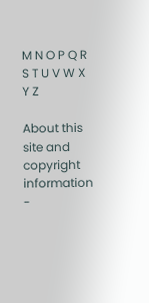M N O P Q R S T U V W X Y Z

About this site and copyright information -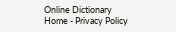Online Dictionary Home - Privacy Policy